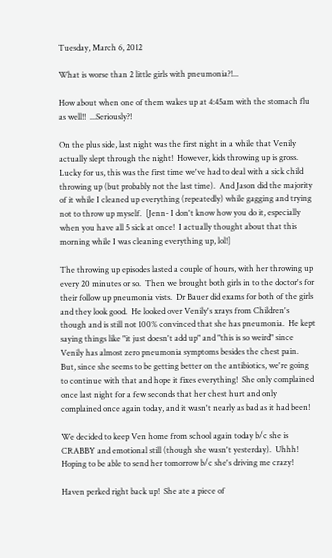Tuesday, March 6, 2012

What is worse than 2 little girls with pneumonia?!...

How about when one of them wakes up at 4:45am with the stomach flu as well!!  ...Seriously?!

On the plus side, last night was the first night in a while that Venily actually slept through the night!  However, kids throwing up is gross.  Lucky for us, this was the first time we've had to deal with a sick child throwing up (but probably not the last time).  And Jason did the majority of it while I cleaned up everything (repeatedly) while gagging and trying not to throw up myself.  [Jenn- I don't know how you do it, especially when you have all 5 sick at once!  I actually thought about that this morning while I was cleaning everything up, lol!]

The throwing up episodes lasted a couple of hours, with her throwing up every 20 minutes or so.  Then we brought both girls in to the doctor's for their follow up pneumonia vists.  Dr Bauer did exams for both of the girls and they look good.  He looked over Venily's xrays from Children's though and is still not 100% convinced that she has pneumonia.  He kept saying things like "it just doesn't add up" and "this is so weird" since Venily has almost zero pneumonia symptoms besides the chest pain.  But, since she seems to be getting better on the antibiotics, we're going to continue with that and hope it fixes everything!  She only complained once last night for a few seconds that her chest hurt and only complained once again today, and it wasn't nearly as bad as it had been!

We decided to keep Ven home from school again today b/c she is CRABBY and emotional still (though she wasn't yesterday).  Uhhh!  Hoping to be able to send her tomorrow b/c she's driving me crazy!

Haven perked right back up!  She ate a piece of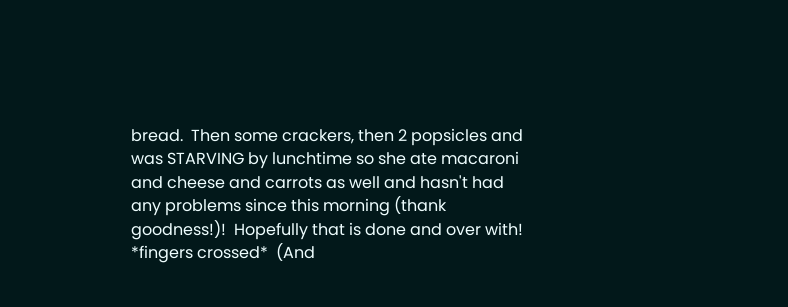bread.  Then some crackers, then 2 popsicles and was STARVING by lunchtime so she ate macaroni and cheese and carrots as well and hasn't had any problems since this morning (thank goodness!)!  Hopefully that is done and over with! *fingers crossed*  (And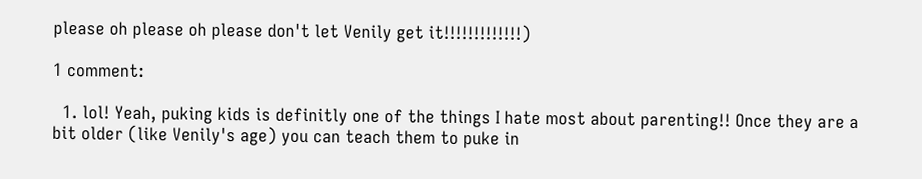please oh please oh please don't let Venily get it!!!!!!!!!!!!!)

1 comment:

  1. lol! Yeah, puking kids is definitly one of the things I hate most about parenting!! Once they are a bit older (like Venily's age) you can teach them to puke in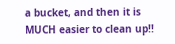a bucket, and then it is MUCH easier to clean up!!